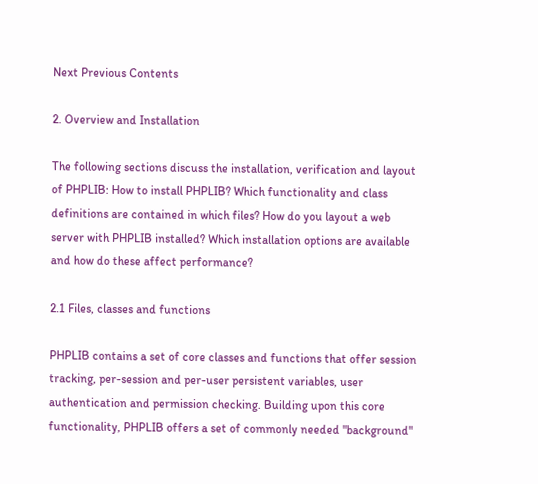Next Previous Contents

2. Overview and Installation

The following sections discuss the installation, verification and layout of PHPLIB: How to install PHPLIB? Which functionality and class definitions are contained in which files? How do you layout a web server with PHPLIB installed? Which installation options are available and how do these affect performance?

2.1 Files, classes and functions

PHPLIB contains a set of core classes and functions that offer session tracking, per-session and per-user persistent variables, user authentication and permission checking. Building upon this core functionality, PHPLIB offers a set of commonly needed "background"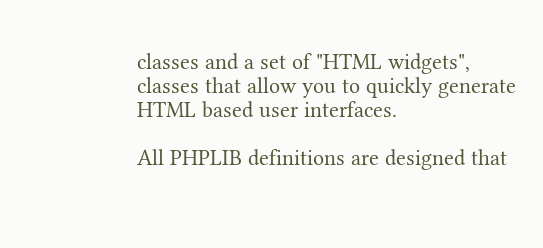classes and a set of "HTML widgets", classes that allow you to quickly generate HTML based user interfaces.

All PHPLIB definitions are designed that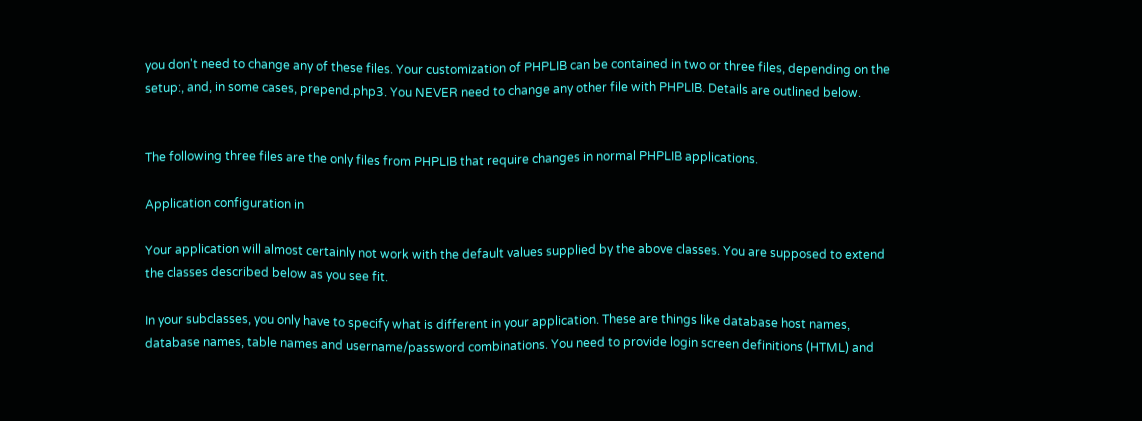you don't need to change any of these files. Your customization of PHPLIB can be contained in two or three files, depending on the setup:, and, in some cases, prepend.php3. You NEVER need to change any other file with PHPLIB. Details are outlined below.


The following three files are the only files from PHPLIB that require changes in normal PHPLIB applications.

Application configuration in

Your application will almost certainly not work with the default values supplied by the above classes. You are supposed to extend the classes described below as you see fit.

In your subclasses, you only have to specify what is different in your application. These are things like database host names, database names, table names and username/password combinations. You need to provide login screen definitions (HTML) and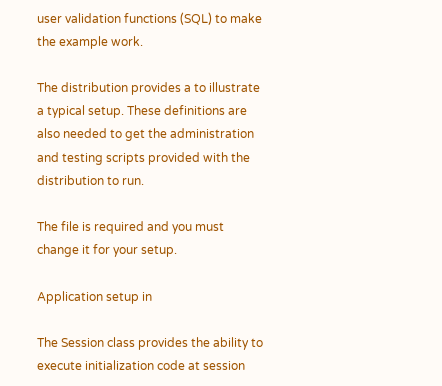user validation functions (SQL) to make the example work.

The distribution provides a to illustrate a typical setup. These definitions are also needed to get the administration and testing scripts provided with the distribution to run.

The file is required and you must change it for your setup.

Application setup in

The Session class provides the ability to execute initialization code at session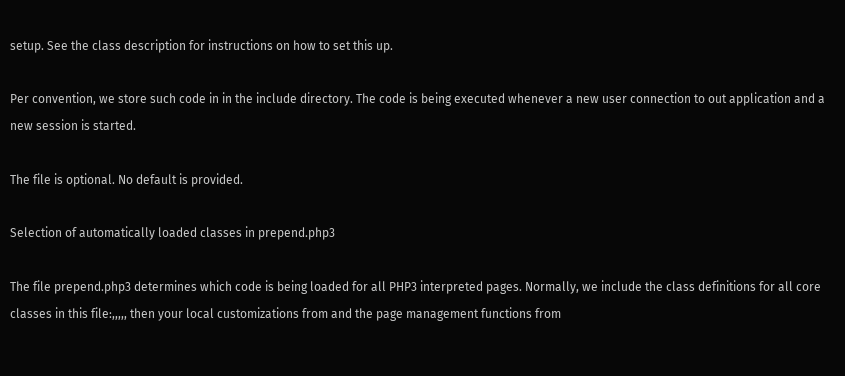setup. See the class description for instructions on how to set this up.

Per convention, we store such code in in the include directory. The code is being executed whenever a new user connection to out application and a new session is started.

The file is optional. No default is provided.

Selection of automatically loaded classes in prepend.php3

The file prepend.php3 determines which code is being loaded for all PHP3 interpreted pages. Normally, we include the class definitions for all core classes in this file:,,,,, then your local customizations from and the page management functions from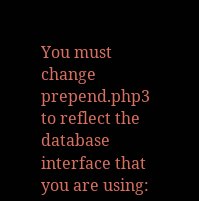You must change prepend.php3 to reflect the database interface that you are using: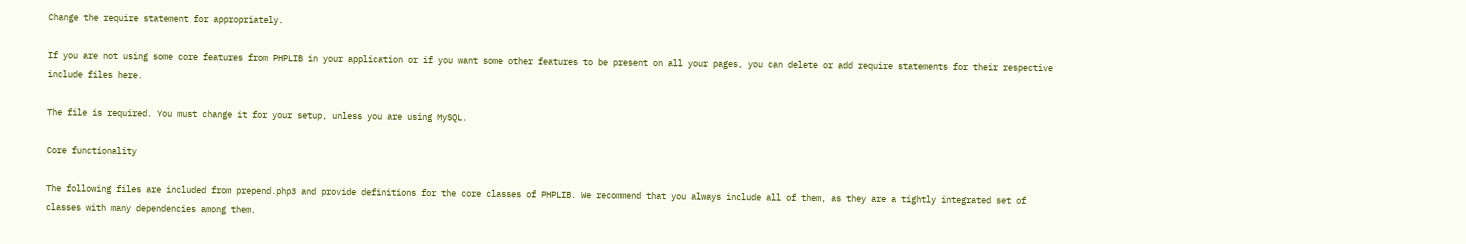Change the require statement for appropriately.

If you are not using some core features from PHPLIB in your application or if you want some other features to be present on all your pages, you can delete or add require statements for their respective include files here.

The file is required. You must change it for your setup, unless you are using MySQL.

Core functionality

The following files are included from prepend.php3 and provide definitions for the core classes of PHPLIB. We recommend that you always include all of them, as they are a tightly integrated set of classes with many dependencies among them.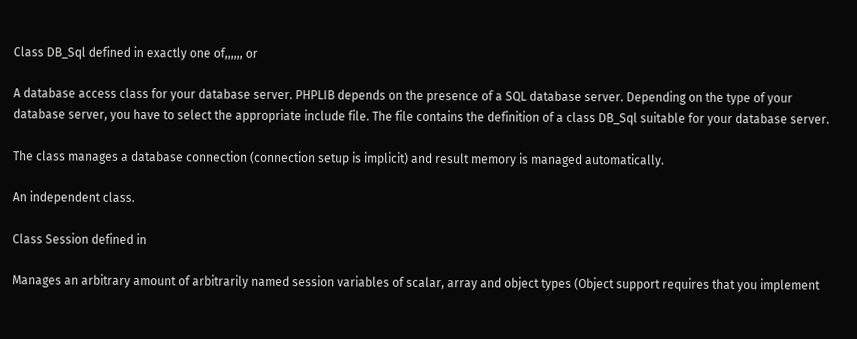Class DB_Sql defined in exactly one of,,,,,, or

A database access class for your database server. PHPLIB depends on the presence of a SQL database server. Depending on the type of your database server, you have to select the appropriate include file. The file contains the definition of a class DB_Sql suitable for your database server.

The class manages a database connection (connection setup is implicit) and result memory is managed automatically.

An independent class.

Class Session defined in

Manages an arbitrary amount of arbitrarily named session variables of scalar, array and object types (Object support requires that you implement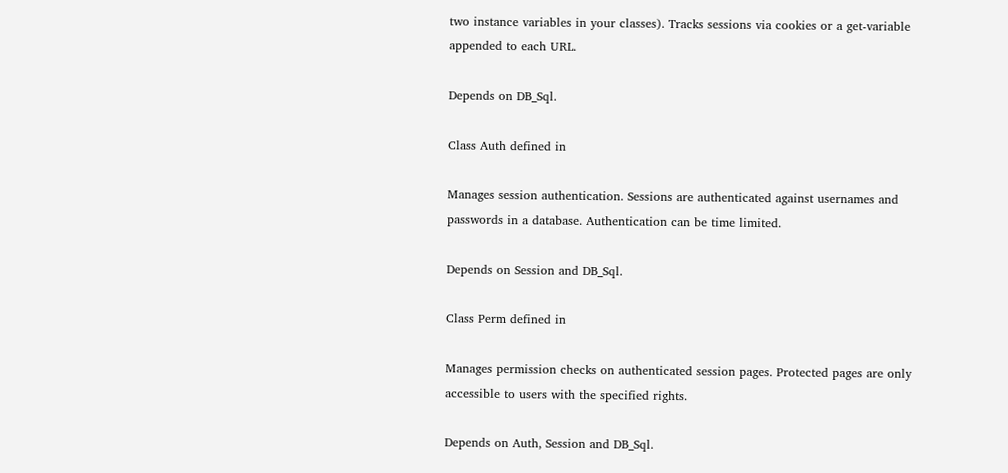two instance variables in your classes). Tracks sessions via cookies or a get-variable appended to each URL.

Depends on DB_Sql.

Class Auth defined in

Manages session authentication. Sessions are authenticated against usernames and passwords in a database. Authentication can be time limited.

Depends on Session and DB_Sql.

Class Perm defined in

Manages permission checks on authenticated session pages. Protected pages are only accessible to users with the specified rights.

Depends on Auth, Session and DB_Sql.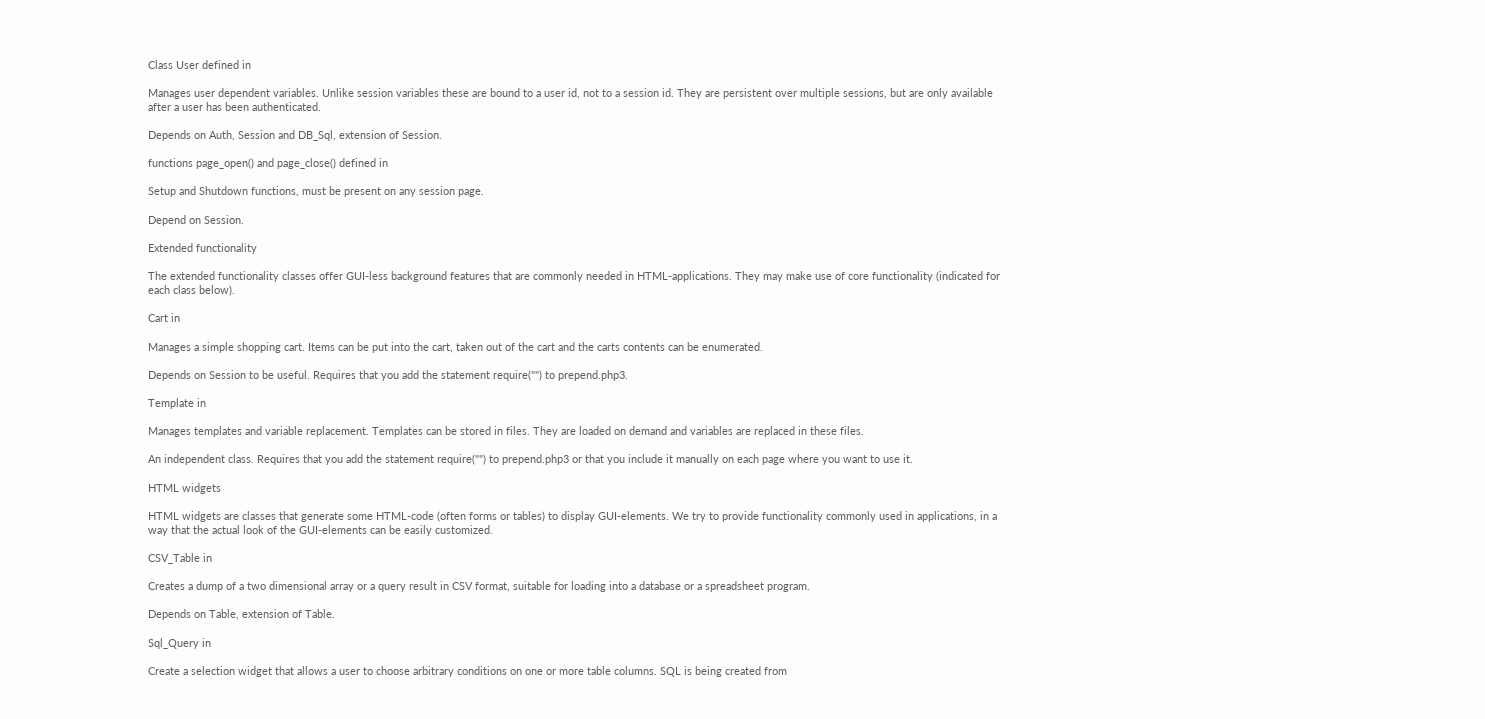Class User defined in

Manages user dependent variables. Unlike session variables these are bound to a user id, not to a session id. They are persistent over multiple sessions, but are only available after a user has been authenticated.

Depends on Auth, Session and DB_Sql, extension of Session.

functions page_open() and page_close() defined in

Setup and Shutdown functions, must be present on any session page.

Depend on Session.

Extended functionality

The extended functionality classes offer GUI-less background features that are commonly needed in HTML-applications. They may make use of core functionality (indicated for each class below).

Cart in

Manages a simple shopping cart. Items can be put into the cart, taken out of the cart and the carts contents can be enumerated.

Depends on Session to be useful. Requires that you add the statement require("") to prepend.php3.

Template in

Manages templates and variable replacement. Templates can be stored in files. They are loaded on demand and variables are replaced in these files.

An independent class. Requires that you add the statement require("") to prepend.php3 or that you include it manually on each page where you want to use it.

HTML widgets

HTML widgets are classes that generate some HTML-code (often forms or tables) to display GUI-elements. We try to provide functionality commonly used in applications, in a way that the actual look of the GUI-elements can be easily customized.

CSV_Table in

Creates a dump of a two dimensional array or a query result in CSV format, suitable for loading into a database or a spreadsheet program.

Depends on Table, extension of Table.

Sql_Query in

Create a selection widget that allows a user to choose arbitrary conditions on one or more table columns. SQL is being created from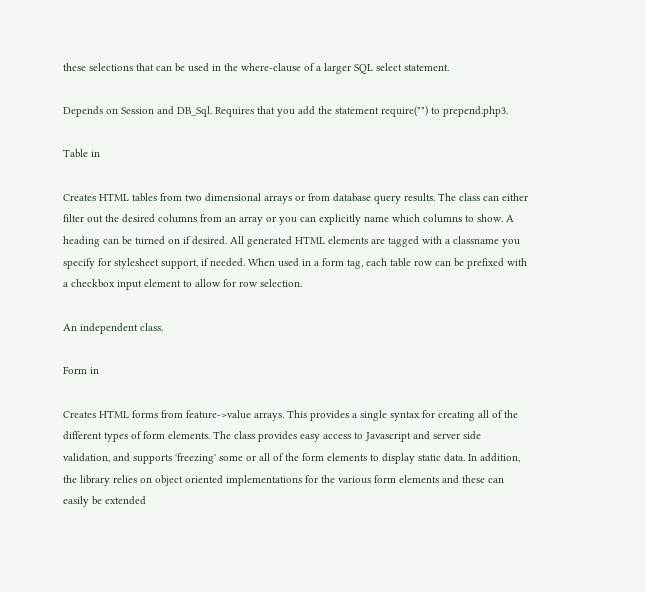these selections that can be used in the where-clause of a larger SQL select statement.

Depends on Session and DB_Sql. Requires that you add the statement require("") to prepend.php3.

Table in

Creates HTML tables from two dimensional arrays or from database query results. The class can either filter out the desired columns from an array or you can explicitly name which columns to show. A heading can be turned on if desired. All generated HTML elements are tagged with a classname you specify for stylesheet support, if needed. When used in a form tag, each table row can be prefixed with a checkbox input element to allow for row selection.

An independent class.

Form in

Creates HTML forms from feature->value arrays. This provides a single syntax for creating all of the different types of form elements. The class provides easy access to Javascript and server side validation, and supports 'freezing' some or all of the form elements to display static data. In addition, the library relies on object oriented implementations for the various form elements and these can easily be extended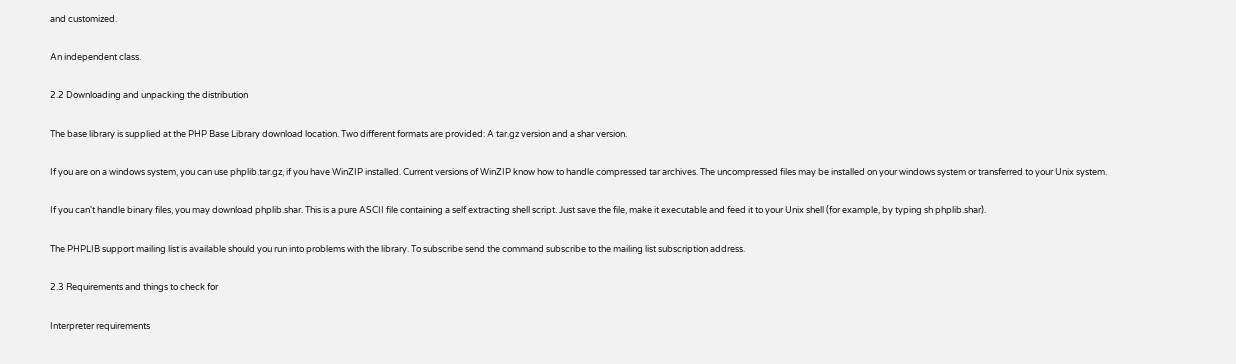and customized.

An independent class.

2.2 Downloading and unpacking the distribution

The base library is supplied at the PHP Base Library download location. Two different formats are provided: A tar.gz version and a shar version.

If you are on a windows system, you can use phplib.tar.gz, if you have WinZIP installed. Current versions of WinZIP know how to handle compressed tar archives. The uncompressed files may be installed on your windows system or transferred to your Unix system.

If you can't handle binary files, you may download phplib.shar. This is a pure ASCII file containing a self extracting shell script. Just save the file, make it executable and feed it to your Unix shell (for example, by typing sh phplib.shar).

The PHPLIB support mailing list is available should you run into problems with the library. To subscribe send the command subscribe to the mailing list subscription address.

2.3 Requirements and things to check for

Interpreter requirements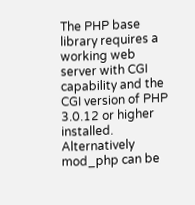The PHP base library requires a working web server with CGI capability and the CGI version of PHP 3.0.12 or higher installed. Alternatively mod_php can be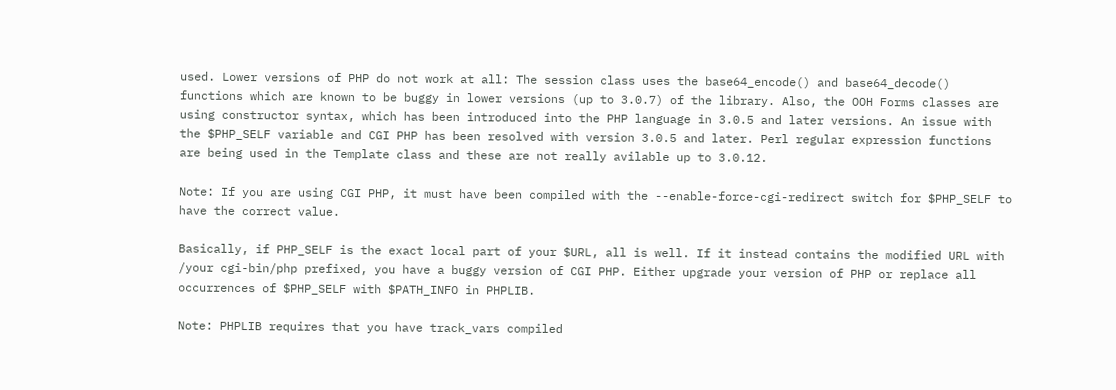used. Lower versions of PHP do not work at all: The session class uses the base64_encode() and base64_decode() functions which are known to be buggy in lower versions (up to 3.0.7) of the library. Also, the OOH Forms classes are using constructor syntax, which has been introduced into the PHP language in 3.0.5 and later versions. An issue with the $PHP_SELF variable and CGI PHP has been resolved with version 3.0.5 and later. Perl regular expression functions are being used in the Template class and these are not really avilable up to 3.0.12.

Note: If you are using CGI PHP, it must have been compiled with the --enable-force-cgi-redirect switch for $PHP_SELF to have the correct value.

Basically, if PHP_SELF is the exact local part of your $URL, all is well. If it instead contains the modified URL with /your cgi-bin/php prefixed, you have a buggy version of CGI PHP. Either upgrade your version of PHP or replace all occurrences of $PHP_SELF with $PATH_INFO in PHPLIB.

Note: PHPLIB requires that you have track_vars compiled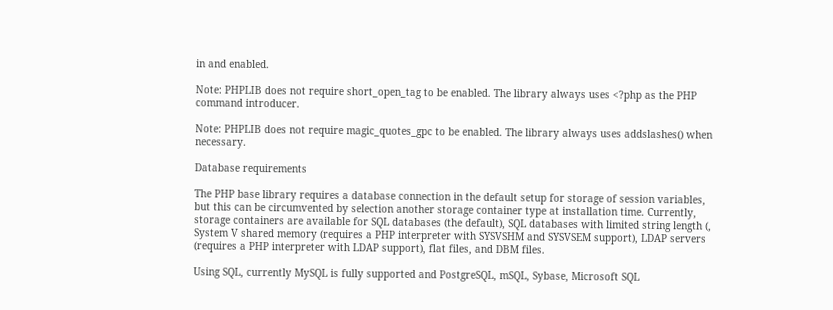in and enabled.

Note: PHPLIB does not require short_open_tag to be enabled. The library always uses <?php as the PHP command introducer.

Note: PHPLIB does not require magic_quotes_gpc to be enabled. The library always uses addslashes() when necessary.

Database requirements

The PHP base library requires a database connection in the default setup for storage of session variables, but this can be circumvented by selection another storage container type at installation time. Currently, storage containers are available for SQL databases (the default), SQL databases with limited string length (, System V shared memory (requires a PHP interpreter with SYSVSHM and SYSVSEM support), LDAP servers (requires a PHP interpreter with LDAP support), flat files, and DBM files.

Using SQL, currently MySQL is fully supported and PostgreSQL, mSQL, Sybase, Microsoft SQL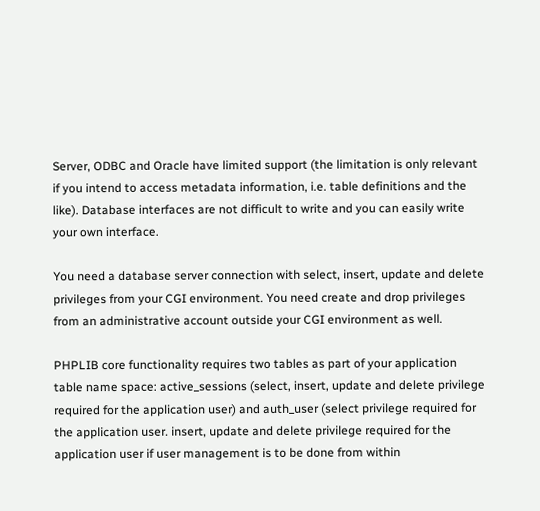Server, ODBC and Oracle have limited support (the limitation is only relevant if you intend to access metadata information, i.e. table definitions and the like). Database interfaces are not difficult to write and you can easily write your own interface.

You need a database server connection with select, insert, update and delete privileges from your CGI environment. You need create and drop privileges from an administrative account outside your CGI environment as well.

PHPLIB core functionality requires two tables as part of your application table name space: active_sessions (select, insert, update and delete privilege required for the application user) and auth_user (select privilege required for the application user. insert, update and delete privilege required for the application user if user management is to be done from within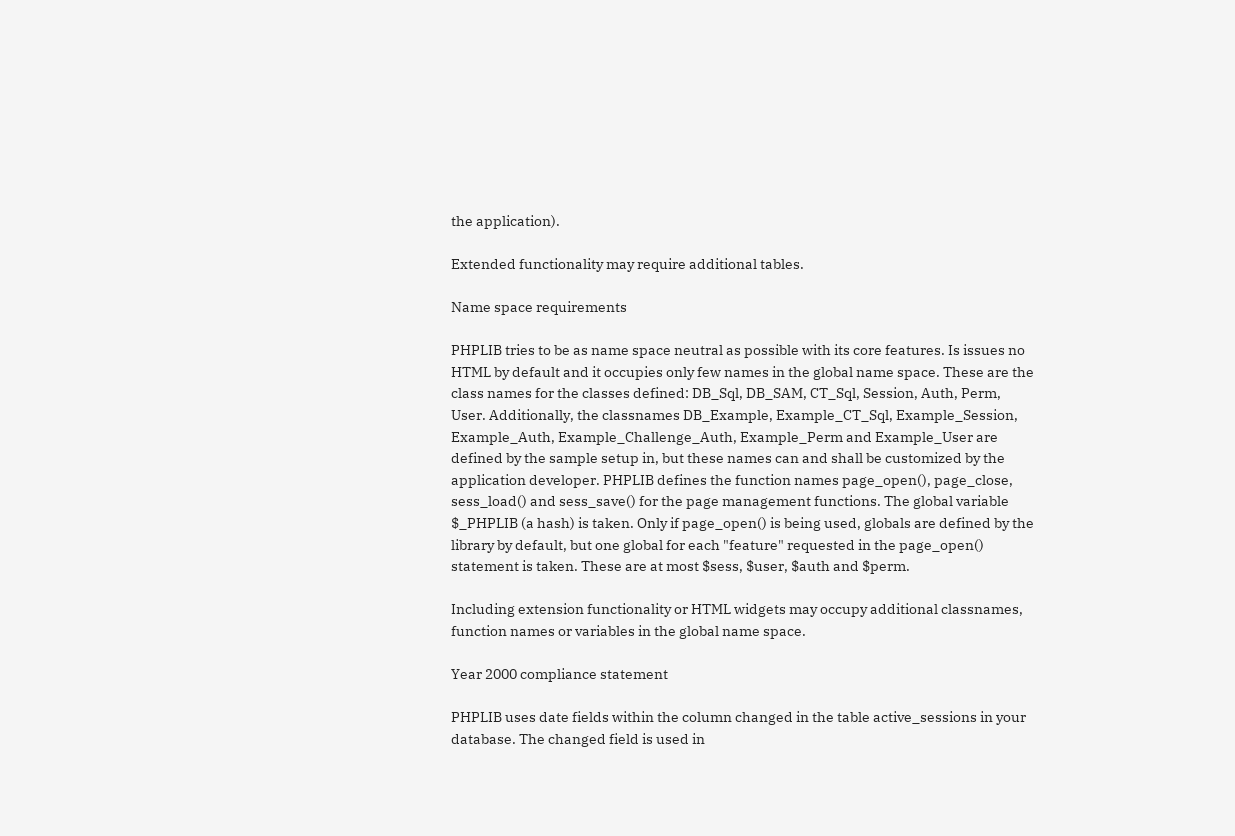the application).

Extended functionality may require additional tables.

Name space requirements

PHPLIB tries to be as name space neutral as possible with its core features. Is issues no HTML by default and it occupies only few names in the global name space. These are the class names for the classes defined: DB_Sql, DB_SAM, CT_Sql, Session, Auth, Perm, User. Additionally, the classnames DB_Example, Example_CT_Sql, Example_Session, Example_Auth, Example_Challenge_Auth, Example_Perm and Example_User are defined by the sample setup in, but these names can and shall be customized by the application developer. PHPLIB defines the function names page_open(), page_close, sess_load() and sess_save() for the page management functions. The global variable $_PHPLIB (a hash) is taken. Only if page_open() is being used, globals are defined by the library by default, but one global for each "feature" requested in the page_open() statement is taken. These are at most $sess, $user, $auth and $perm.

Including extension functionality or HTML widgets may occupy additional classnames, function names or variables in the global name space.

Year 2000 compliance statement

PHPLIB uses date fields within the column changed in the table active_sessions in your database. The changed field is used in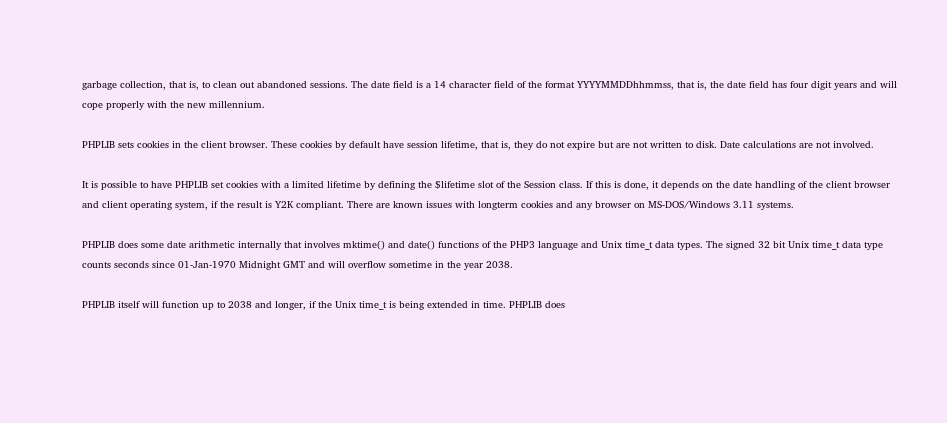garbage collection, that is, to clean out abandoned sessions. The date field is a 14 character field of the format YYYYMMDDhhmmss, that is, the date field has four digit years and will cope properly with the new millennium.

PHPLIB sets cookies in the client browser. These cookies by default have session lifetime, that is, they do not expire but are not written to disk. Date calculations are not involved.

It is possible to have PHPLIB set cookies with a limited lifetime by defining the $lifetime slot of the Session class. If this is done, it depends on the date handling of the client browser and client operating system, if the result is Y2K compliant. There are known issues with longterm cookies and any browser on MS-DOS/Windows 3.11 systems.

PHPLIB does some date arithmetic internally that involves mktime() and date() functions of the PHP3 language and Unix time_t data types. The signed 32 bit Unix time_t data type counts seconds since 01-Jan-1970 Midnight GMT and will overflow sometime in the year 2038.

PHPLIB itself will function up to 2038 and longer, if the Unix time_t is being extended in time. PHPLIB does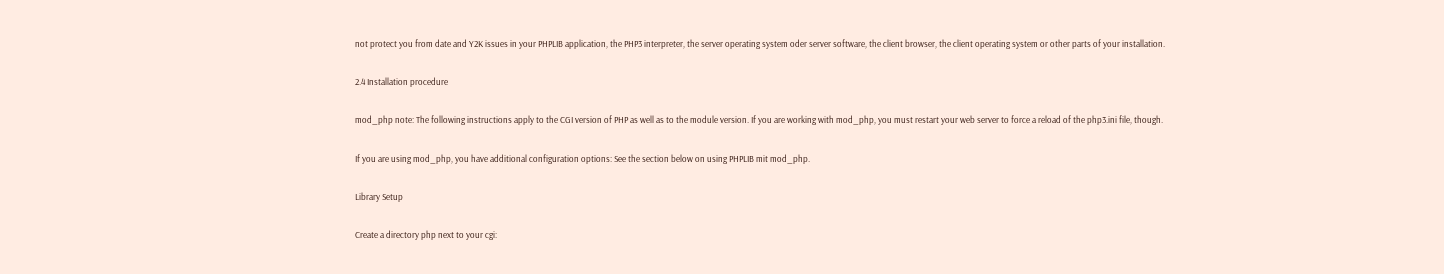not protect you from date and Y2K issues in your PHPLIB application, the PHP3 interpreter, the server operating system oder server software, the client browser, the client operating system or other parts of your installation.

2.4 Installation procedure

mod_php note: The following instructions apply to the CGI version of PHP as well as to the module version. If you are working with mod_php, you must restart your web server to force a reload of the php3.ini file, though.

If you are using mod_php, you have additional configuration options: See the section below on using PHPLIB mit mod_php.

Library Setup

Create a directory php next to your cgi: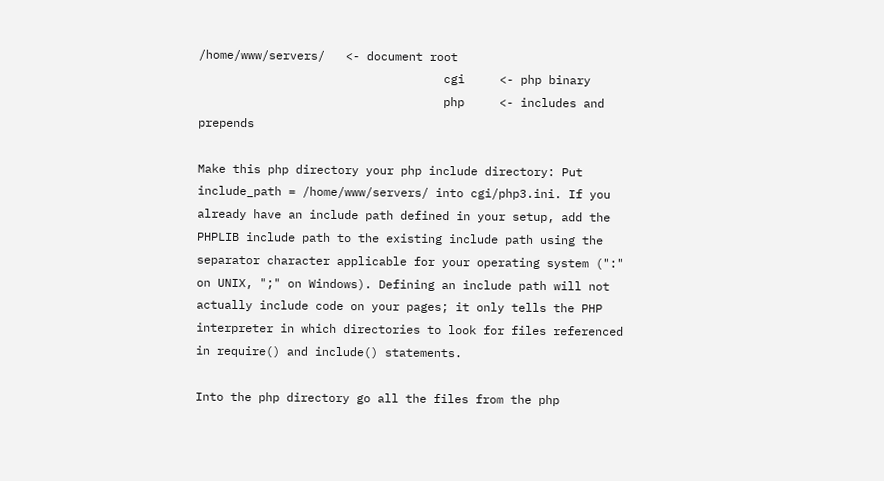/home/www/servers/   <- document root
                                   cgi     <- php binary
                                   php     <- includes and prepends

Make this php directory your php include directory: Put include_path = /home/www/servers/ into cgi/php3.ini. If you already have an include path defined in your setup, add the PHPLIB include path to the existing include path using the separator character applicable for your operating system (":" on UNIX, ";" on Windows). Defining an include path will not actually include code on your pages; it only tells the PHP interpreter in which directories to look for files referenced in require() and include() statements.

Into the php directory go all the files from the php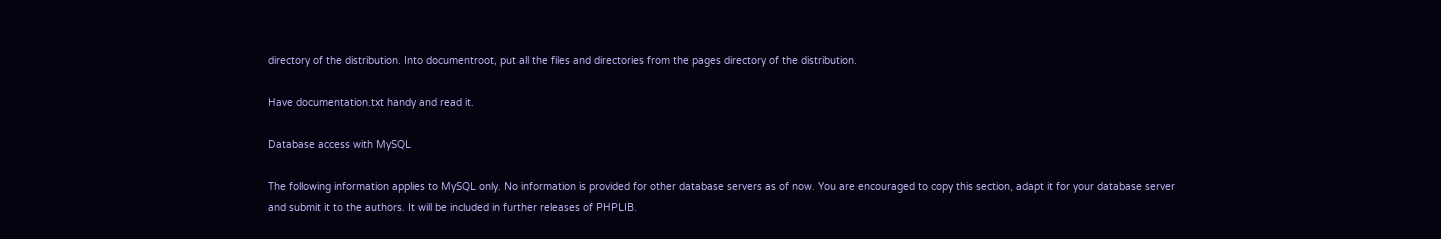directory of the distribution. Into documentroot, put all the files and directories from the pages directory of the distribution.

Have documentation.txt handy and read it.

Database access with MySQL

The following information applies to MySQL only. No information is provided for other database servers as of now. You are encouraged to copy this section, adapt it for your database server and submit it to the authors. It will be included in further releases of PHPLIB.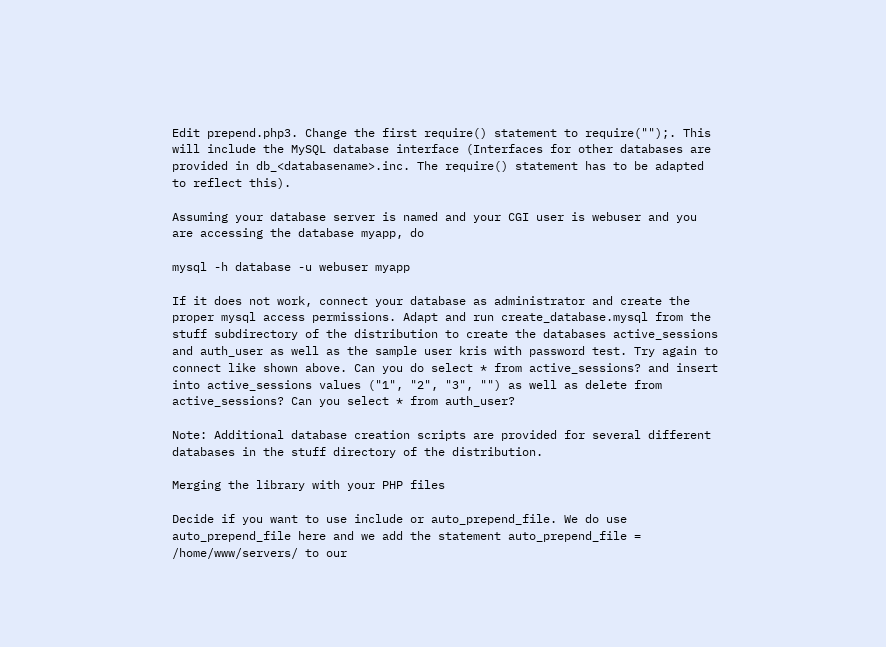Edit prepend.php3. Change the first require() statement to require("");. This will include the MySQL database interface (Interfaces for other databases are provided in db_<databasename>.inc. The require() statement has to be adapted to reflect this).

Assuming your database server is named and your CGI user is webuser and you are accessing the database myapp, do

mysql -h database -u webuser myapp

If it does not work, connect your database as administrator and create the proper mysql access permissions. Adapt and run create_database.mysql from the stuff subdirectory of the distribution to create the databases active_sessions and auth_user as well as the sample user kris with password test. Try again to connect like shown above. Can you do select * from active_sessions? and insert into active_sessions values ("1", "2", "3", "") as well as delete from active_sessions? Can you select * from auth_user?

Note: Additional database creation scripts are provided for several different databases in the stuff directory of the distribution.

Merging the library with your PHP files

Decide if you want to use include or auto_prepend_file. We do use auto_prepend_file here and we add the statement auto_prepend_file = /home/www/servers/ to our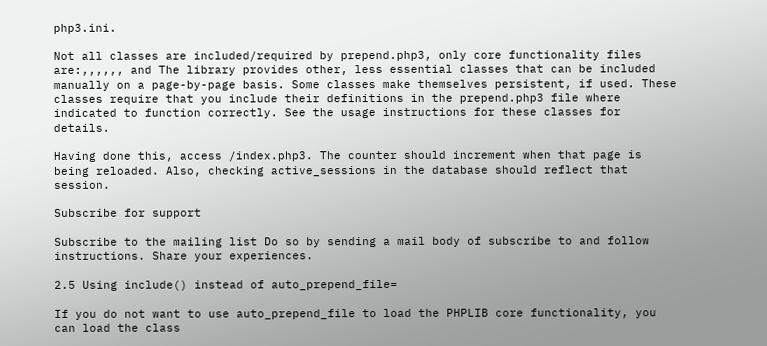php3.ini.

Not all classes are included/required by prepend.php3, only core functionality files are:,,,,,, and The library provides other, less essential classes that can be included manually on a page-by-page basis. Some classes make themselves persistent, if used. These classes require that you include their definitions in the prepend.php3 file where indicated to function correctly. See the usage instructions for these classes for details.

Having done this, access /index.php3. The counter should increment when that page is being reloaded. Also, checking active_sessions in the database should reflect that session.

Subscribe for support

Subscribe to the mailing list Do so by sending a mail body of subscribe to and follow instructions. Share your experiences.

2.5 Using include() instead of auto_prepend_file=

If you do not want to use auto_prepend_file to load the PHPLIB core functionality, you can load the class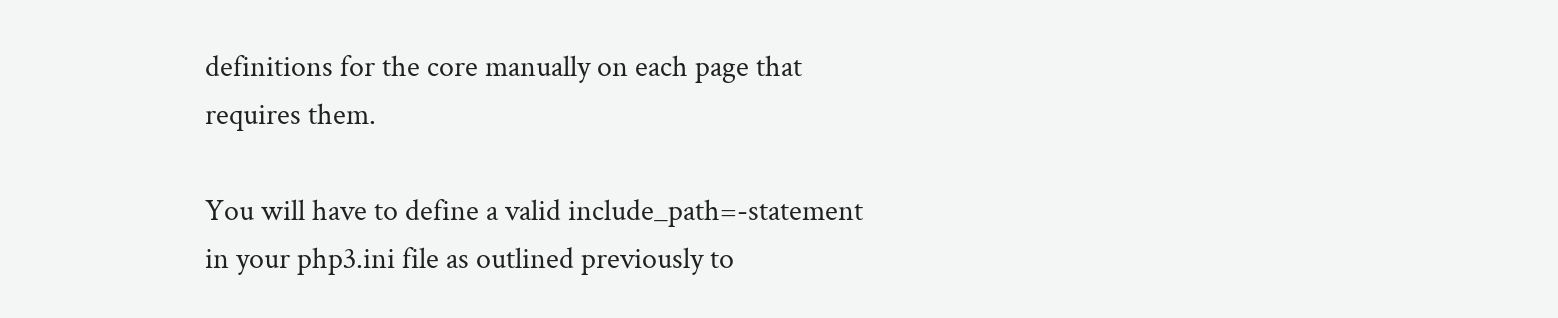definitions for the core manually on each page that requires them.

You will have to define a valid include_path=-statement in your php3.ini file as outlined previously to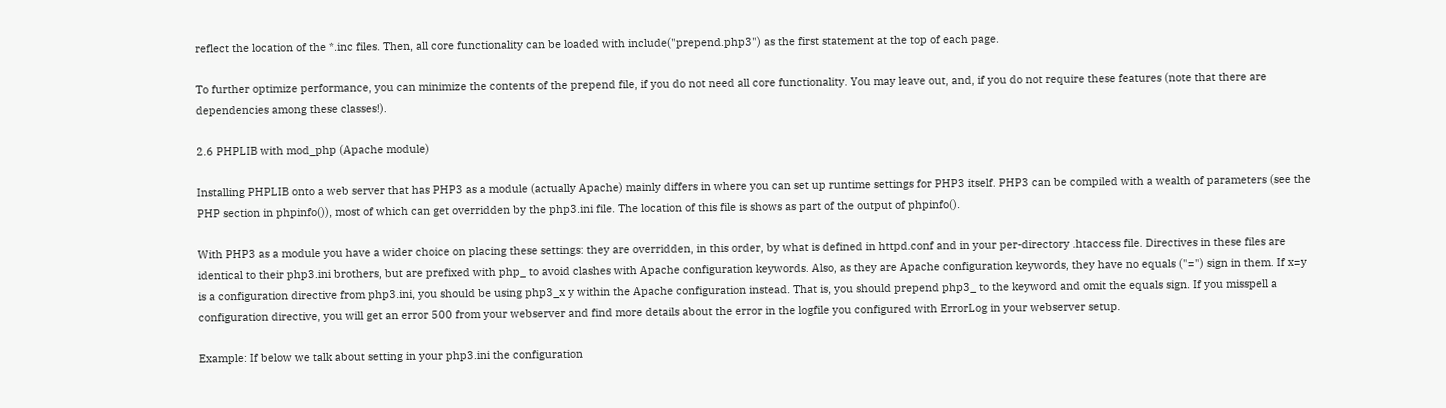reflect the location of the *.inc files. Then, all core functionality can be loaded with include("prepend.php3") as the first statement at the top of each page.

To further optimize performance, you can minimize the contents of the prepend file, if you do not need all core functionality. You may leave out, and, if you do not require these features (note that there are dependencies among these classes!).

2.6 PHPLIB with mod_php (Apache module)

Installing PHPLIB onto a web server that has PHP3 as a module (actually Apache) mainly differs in where you can set up runtime settings for PHP3 itself. PHP3 can be compiled with a wealth of parameters (see the PHP section in phpinfo()), most of which can get overridden by the php3.ini file. The location of this file is shows as part of the output of phpinfo().

With PHP3 as a module you have a wider choice on placing these settings: they are overridden, in this order, by what is defined in httpd.conf and in your per-directory .htaccess file. Directives in these files are identical to their php3.ini brothers, but are prefixed with php_ to avoid clashes with Apache configuration keywords. Also, as they are Apache configuration keywords, they have no equals ("=") sign in them. If x=y is a configuration directive from php3.ini, you should be using php3_x y within the Apache configuration instead. That is, you should prepend php3_ to the keyword and omit the equals sign. If you misspell a configuration directive, you will get an error 500 from your webserver and find more details about the error in the logfile you configured with ErrorLog in your webserver setup.

Example: If below we talk about setting in your php3.ini the configuration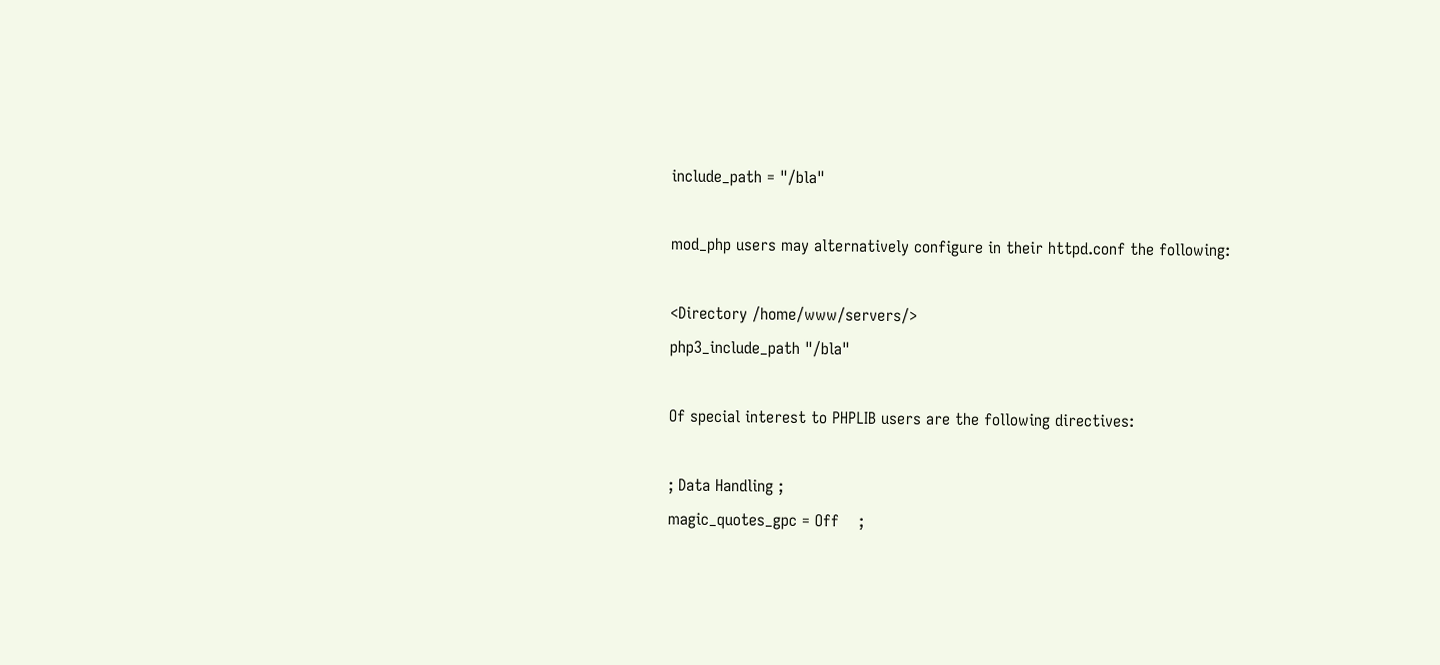include_path = "/bla"

mod_php users may alternatively configure in their httpd.conf the following:

<Directory /home/www/servers/>
php3_include_path "/bla"

Of special interest to PHPLIB users are the following directives:

; Data Handling ;
magic_quotes_gpc = Off    ;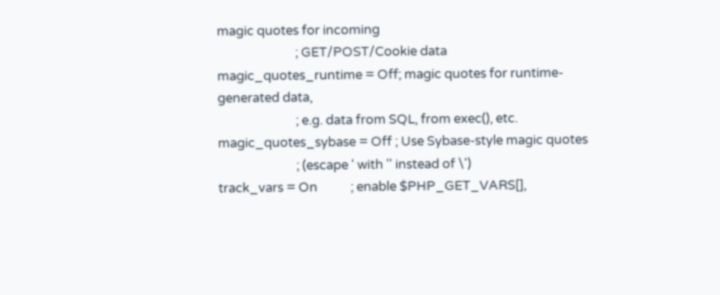magic quotes for incoming
                          ; GET/POST/Cookie data
magic_quotes_runtime = Off; magic quotes for runtime-generated data,
                          ; e.g. data from SQL, from exec(), etc.
magic_quotes_sybase = Off ; Use Sybase-style magic quotes
                          ; (escape ' with '' instead of \')
track_vars = On           ; enable $PHP_GET_VARS[],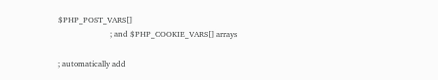$PHP_POST_VARS[]
                          ; and $PHP_COOKIE_VARS[] arrays

; automatically add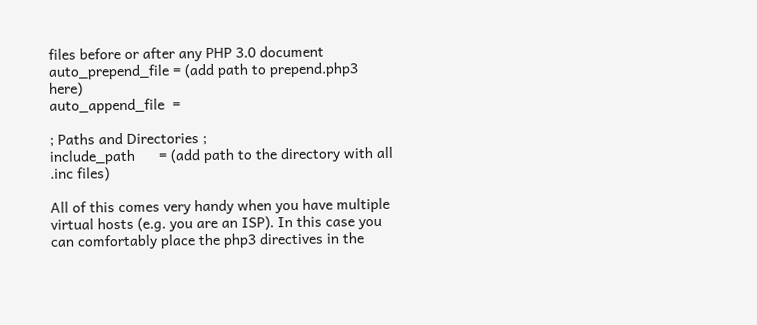files before or after any PHP 3.0 document
auto_prepend_file = (add path to prepend.php3 here)
auto_append_file  =

; Paths and Directories ;
include_path      = (add path to the directory with all .inc files)

All of this comes very handy when you have multiple virtual hosts (e.g. you are an ISP). In this case you can comfortably place the php3 directives in the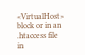<VirtualHost> block or in an .htaccess file in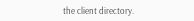the client directory.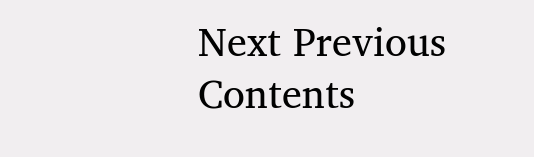Next Previous Contents